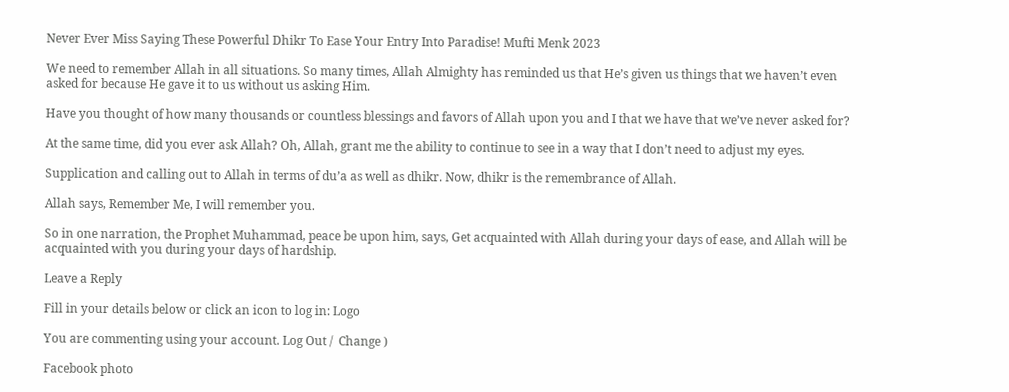Never Ever Miss Saying These Powerful Dhikr To Ease Your Entry Into Paradise! Mufti Menk 2023

We need to remember Allah in all situations. So many times, Allah Almighty has reminded us that He’s given us things that we haven’t even asked for because He gave it to us without us asking Him.

Have you thought of how many thousands or countless blessings and favors of Allah upon you and I that we have that we’ve never asked for?

At the same time, did you ever ask Allah? Oh, Allah, grant me the ability to continue to see in a way that I don’t need to adjust my eyes.

Supplication and calling out to Allah in terms of du’a as well as dhikr. Now, dhikr is the remembrance of Allah.

Allah says, Remember Me, I will remember you.

So in one narration, the Prophet Muhammad, peace be upon him, says, Get acquainted with Allah during your days of ease, and Allah will be acquainted with you during your days of hardship.

Leave a Reply

Fill in your details below or click an icon to log in: Logo

You are commenting using your account. Log Out /  Change )

Facebook photo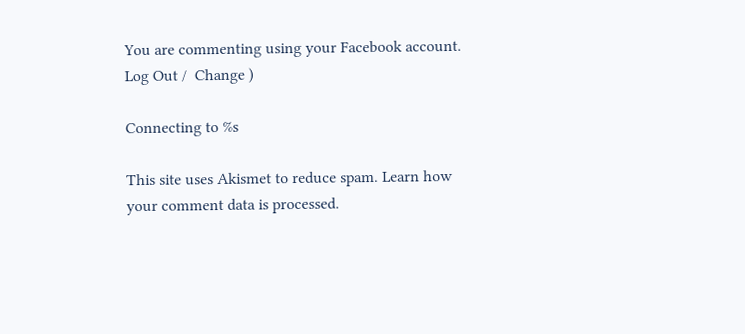You are commenting using your Facebook account. Log Out /  Change )

Connecting to %s

This site uses Akismet to reduce spam. Learn how your comment data is processed.